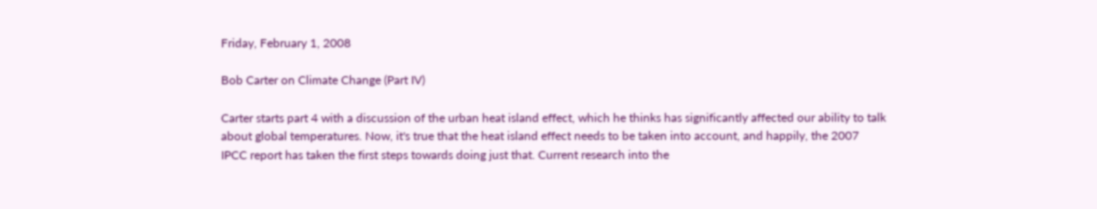Friday, February 1, 2008

Bob Carter on Climate Change (Part IV)

Carter starts part 4 with a discussion of the urban heat island effect, which he thinks has significantly affected our ability to talk about global temperatures. Now, it's true that the heat island effect needs to be taken into account, and happily, the 2007 IPCC report has taken the first steps towards doing just that. Current research into the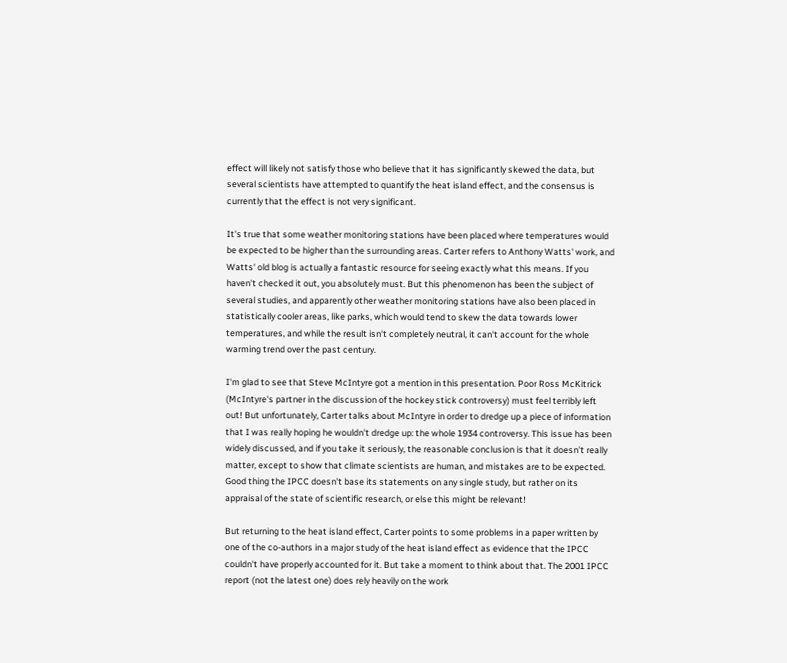effect will likely not satisfy those who believe that it has significantly skewed the data, but several scientists have attempted to quantify the heat island effect, and the consensus is currently that the effect is not very significant.

It's true that some weather monitoring stations have been placed where temperatures would be expected to be higher than the surrounding areas. Carter refers to Anthony Watts' work, and Watts' old blog is actually a fantastic resource for seeing exactly what this means. If you haven't checked it out, you absolutely must. But this phenomenon has been the subject of several studies, and apparently other weather monitoring stations have also been placed in statistically cooler areas, like parks, which would tend to skew the data towards lower temperatures, and while the result isn't completely neutral, it can't account for the whole warming trend over the past century.

I'm glad to see that Steve McIntyre got a mention in this presentation. Poor Ross McKitrick (McIntyre's partner in the discussion of the hockey stick controversy) must feel terribly left out! But unfortunately, Carter talks about McIntyre in order to dredge up a piece of information that I was really hoping he wouldn't dredge up: the whole 1934 controversy. This issue has been widely discussed, and if you take it seriously, the reasonable conclusion is that it doesn't really matter, except to show that climate scientists are human, and mistakes are to be expected. Good thing the IPCC doesn't base its statements on any single study, but rather on its appraisal of the state of scientific research, or else this might be relevant!

But returning to the heat island effect, Carter points to some problems in a paper written by one of the co-authors in a major study of the heat island effect as evidence that the IPCC couldn't have properly accounted for it. But take a moment to think about that. The 2001 IPCC report (not the latest one) does rely heavily on the work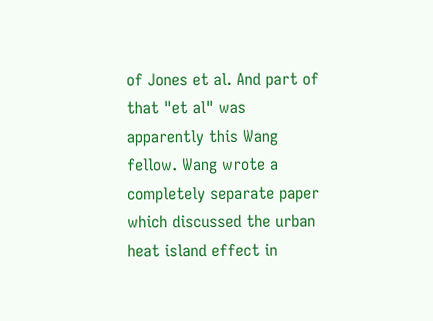of Jones et al. And part of that "et al" was apparently this Wang fellow. Wang wrote a completely separate paper which discussed the urban heat island effect in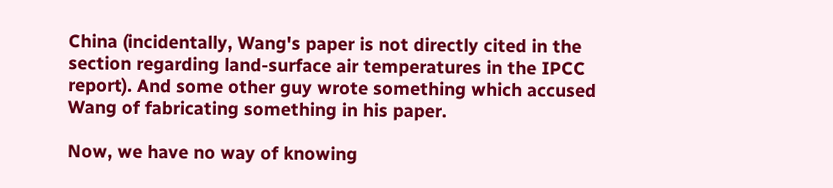China (incidentally, Wang's paper is not directly cited in the section regarding land-surface air temperatures in the IPCC report). And some other guy wrote something which accused Wang of fabricating something in his paper.

Now, we have no way of knowing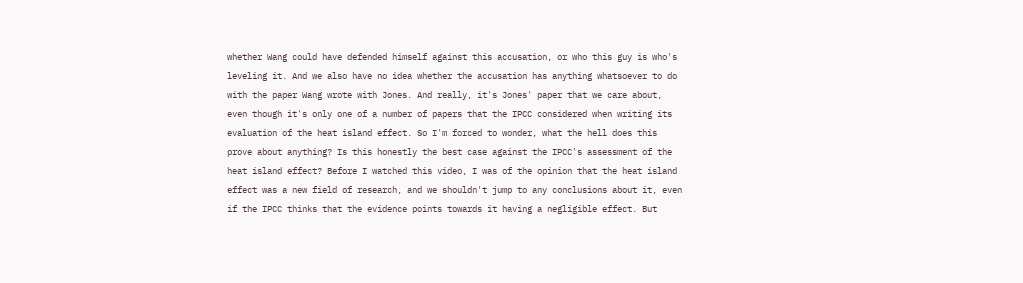whether Wang could have defended himself against this accusation, or who this guy is who's leveling it. And we also have no idea whether the accusation has anything whatsoever to do with the paper Wang wrote with Jones. And really, it's Jones' paper that we care about, even though it's only one of a number of papers that the IPCC considered when writing its evaluation of the heat island effect. So I'm forced to wonder, what the hell does this prove about anything? Is this honestly the best case against the IPCC's assessment of the heat island effect? Before I watched this video, I was of the opinion that the heat island effect was a new field of research, and we shouldn't jump to any conclusions about it, even if the IPCC thinks that the evidence points towards it having a negligible effect. But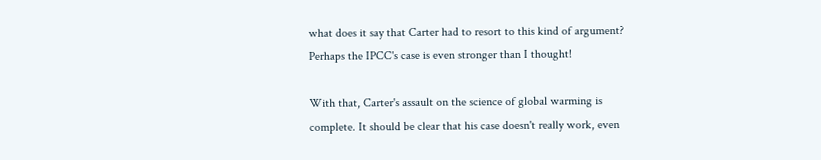what does it say that Carter had to resort to this kind of argument? Perhaps the IPCC's case is even stronger than I thought!

With that, Carter's assault on the science of global warming is complete. It should be clear that his case doesn't really work, even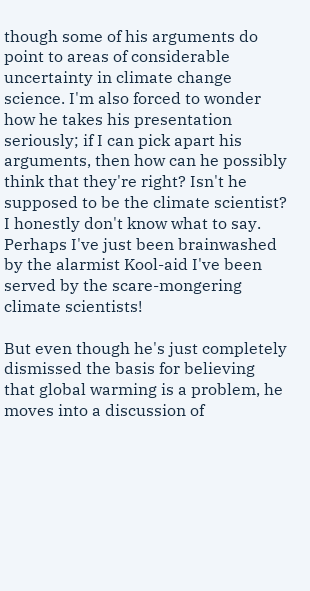though some of his arguments do point to areas of considerable uncertainty in climate change science. I'm also forced to wonder how he takes his presentation seriously; if I can pick apart his arguments, then how can he possibly think that they're right? Isn't he supposed to be the climate scientist? I honestly don't know what to say. Perhaps I've just been brainwashed by the alarmist Kool-aid I've been served by the scare-mongering climate scientists!

But even though he's just completely dismissed the basis for believing that global warming is a problem, he moves into a discussion of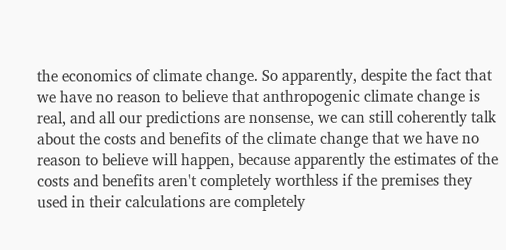the economics of climate change. So apparently, despite the fact that we have no reason to believe that anthropogenic climate change is real, and all our predictions are nonsense, we can still coherently talk about the costs and benefits of the climate change that we have no reason to believe will happen, because apparently the estimates of the costs and benefits aren't completely worthless if the premises they used in their calculations are completely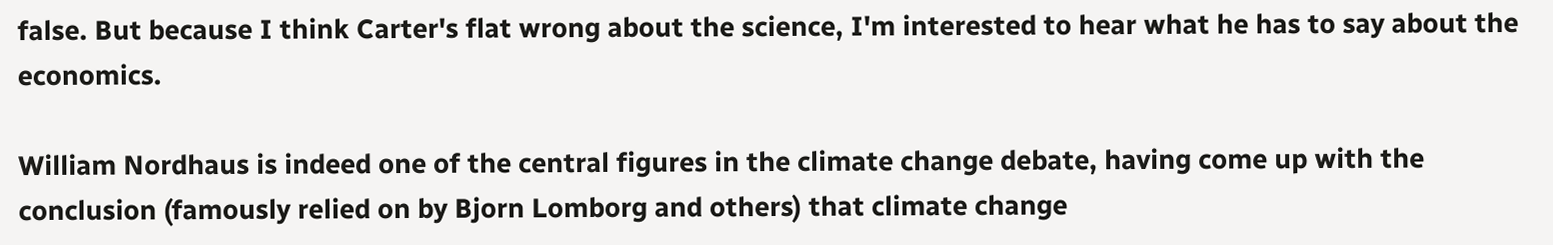false. But because I think Carter's flat wrong about the science, I'm interested to hear what he has to say about the economics.

William Nordhaus is indeed one of the central figures in the climate change debate, having come up with the conclusion (famously relied on by Bjorn Lomborg and others) that climate change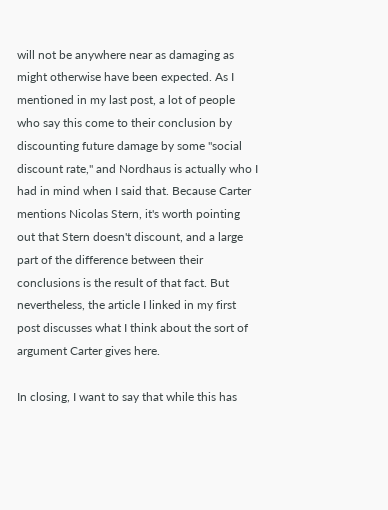will not be anywhere near as damaging as might otherwise have been expected. As I mentioned in my last post, a lot of people who say this come to their conclusion by discounting future damage by some "social discount rate," and Nordhaus is actually who I had in mind when I said that. Because Carter mentions Nicolas Stern, it's worth pointing out that Stern doesn't discount, and a large part of the difference between their conclusions is the result of that fact. But nevertheless, the article I linked in my first post discusses what I think about the sort of argument Carter gives here.

In closing, I want to say that while this has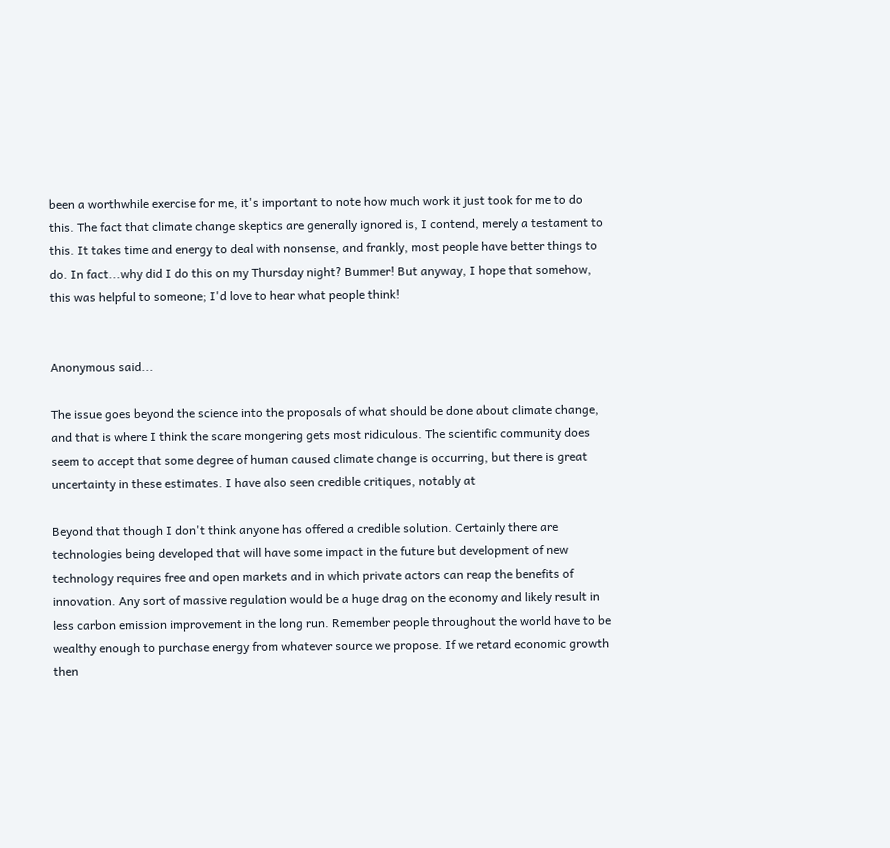been a worthwhile exercise for me, it's important to note how much work it just took for me to do this. The fact that climate change skeptics are generally ignored is, I contend, merely a testament to this. It takes time and energy to deal with nonsense, and frankly, most people have better things to do. In fact...why did I do this on my Thursday night? Bummer! But anyway, I hope that somehow, this was helpful to someone; I'd love to hear what people think!


Anonymous said...

The issue goes beyond the science into the proposals of what should be done about climate change, and that is where I think the scare mongering gets most ridiculous. The scientific community does seem to accept that some degree of human caused climate change is occurring, but there is great uncertainty in these estimates. I have also seen credible critiques, notably at

Beyond that though I don't think anyone has offered a credible solution. Certainly there are technologies being developed that will have some impact in the future but development of new technology requires free and open markets and in which private actors can reap the benefits of innovation. Any sort of massive regulation would be a huge drag on the economy and likely result in less carbon emission improvement in the long run. Remember people throughout the world have to be wealthy enough to purchase energy from whatever source we propose. If we retard economic growth then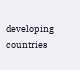developing countries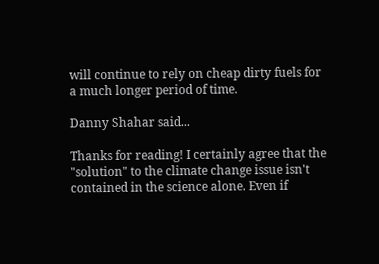will continue to rely on cheap dirty fuels for a much longer period of time.

Danny Shahar said...

Thanks for reading! I certainly agree that the "solution" to the climate change issue isn't contained in the science alone. Even if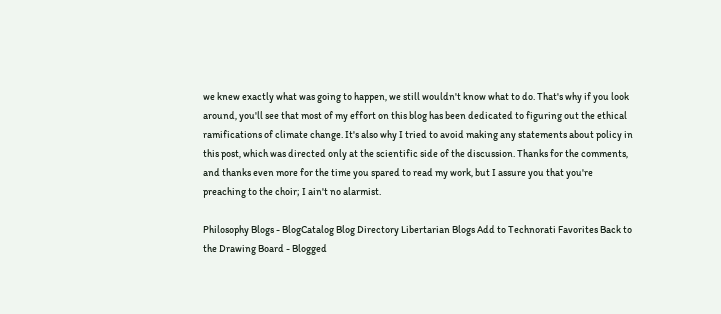we knew exactly what was going to happen, we still wouldn't know what to do. That's why if you look around, you'll see that most of my effort on this blog has been dedicated to figuring out the ethical ramifications of climate change. It's also why I tried to avoid making any statements about policy in this post, which was directed only at the scientific side of the discussion. Thanks for the comments, and thanks even more for the time you spared to read my work, but I assure you that you're preaching to the choir; I ain't no alarmist.

Philosophy Blogs - BlogCatalog Blog Directory Libertarian Blogs Add to Technorati Favorites Back to the Drawing Board - Blogged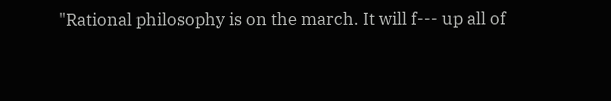"Rational philosophy is on the march. It will f--- up all of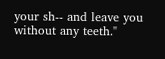your sh-- and leave you without any teeth."